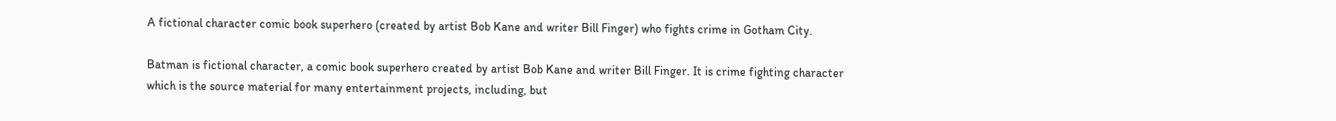A fictional character comic book superhero (created by artist Bob Kane and writer Bill Finger) who fights crime in Gotham City.

Batman is fictional character, a comic book superhero created by artist Bob Kane and writer Bill Finger. It is crime fighting character which is the source material for many entertainment projects, including, but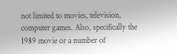not limited to movies, television, computer games. Also, specifically the 1989 movie or a number of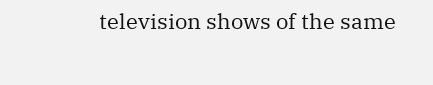television shows of the same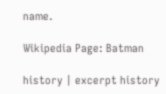name.

Wikipedia Page: Batman

history | excerpt history